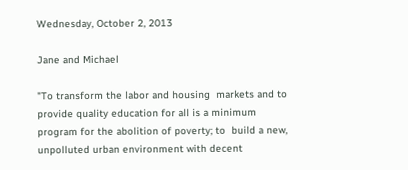Wednesday, October 2, 2013

Jane and Michael

"To transform the labor and housing  markets and to provide quality education for all is a minimum program for the abolition of poverty; to  build a new, unpolluted urban environment with decent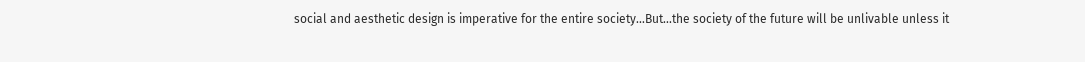social and aesthetic design is imperative for the entire society...But...the society of the future will be unlivable unless it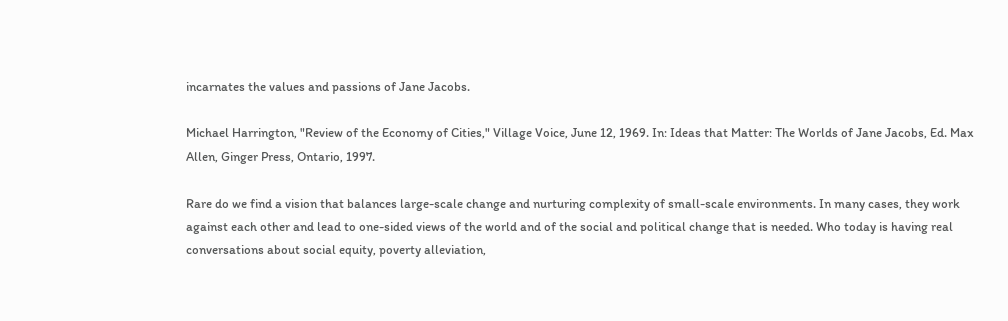incarnates the values and passions of Jane Jacobs.

Michael Harrington, "Review of the Economy of Cities," Village Voice, June 12, 1969. In: Ideas that Matter: The Worlds of Jane Jacobs, Ed. Max Allen, Ginger Press, Ontario, 1997.

Rare do we find a vision that balances large-scale change and nurturing complexity of small-scale environments. In many cases, they work against each other and lead to one-sided views of the world and of the social and political change that is needed. Who today is having real conversations about social equity, poverty alleviation,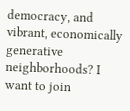democracy, and vibrant, economically generative neighborhoods? I want to join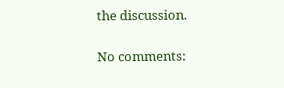the discussion.

No comments: